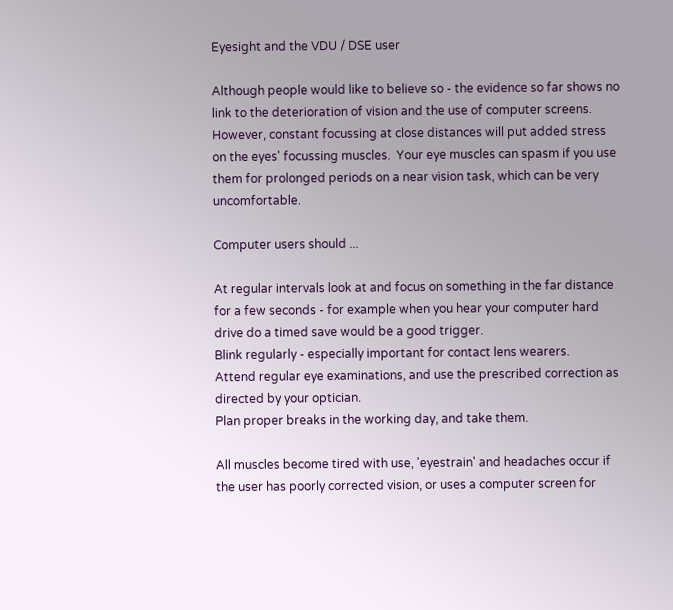Eyesight and the VDU / DSE user

Although people would like to believe so - the evidence so far shows no link to the deterioration of vision and the use of computer screens.  However, constant focussing at close distances will put added stress on the eyes' focussing muscles.  Your eye muscles can spasm if you use them for prolonged periods on a near vision task, which can be very uncomfortable.

Computer users should ...

At regular intervals look at and focus on something in the far distance for a few seconds - for example when you hear your computer hard drive do a timed save would be a good trigger.
Blink regularly - especially important for contact lens wearers.
Attend regular eye examinations, and use the prescribed correction as directed by your optician.
Plan proper breaks in the working day, and take them.

All muscles become tired with use, 'eyestrain' and headaches occur if the user has poorly corrected vision, or uses a computer screen for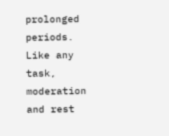prolonged periods.  Like any task, moderation and rest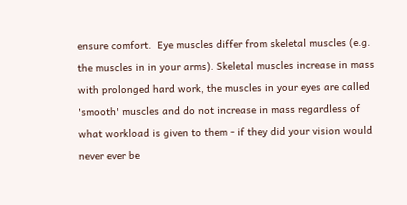ensure comfort.  Eye muscles differ from skeletal muscles (e.g. the muscles in in your arms). Skeletal muscles increase in mass with prolonged hard work, the muscles in your eyes are called 'smooth' muscles and do not increase in mass regardless of what workload is given to them - if they did your vision would never ever be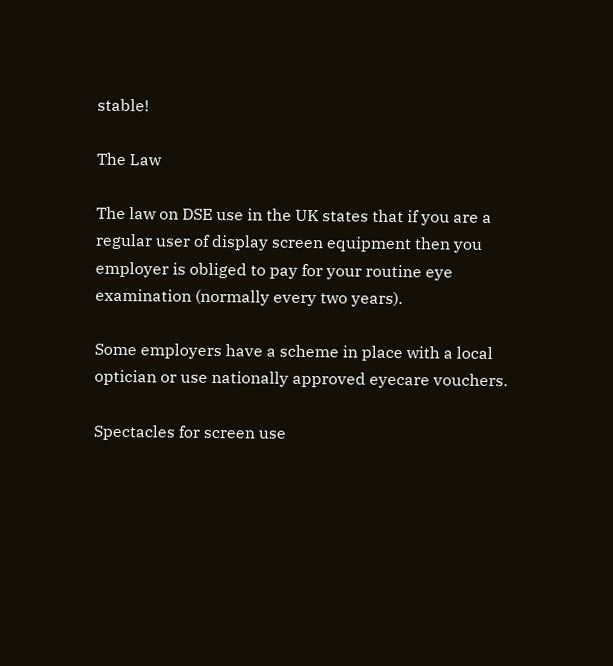stable!

The Law

The law on DSE use in the UK states that if you are a regular user of display screen equipment then you employer is obliged to pay for your routine eye examination (normally every two years).

Some employers have a scheme in place with a local optician or use nationally approved eyecare vouchers.

Spectacles for screen use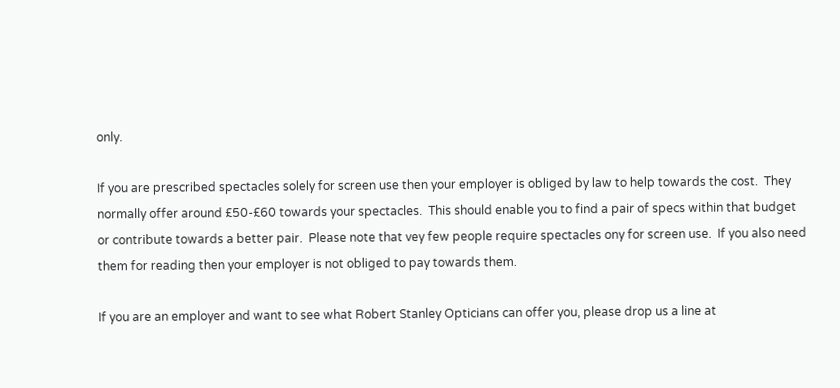only.

If you are prescribed spectacles solely for screen use then your employer is obliged by law to help towards the cost.  They normally offer around £50-£60 towards your spectacles.  This should enable you to find a pair of specs within that budget or contribute towards a better pair.  Please note that vey few people require spectacles ony for screen use.  If you also need them for reading then your employer is not obliged to pay towards them.

If you are an employer and want to see what Robert Stanley Opticians can offer you, please drop us a line at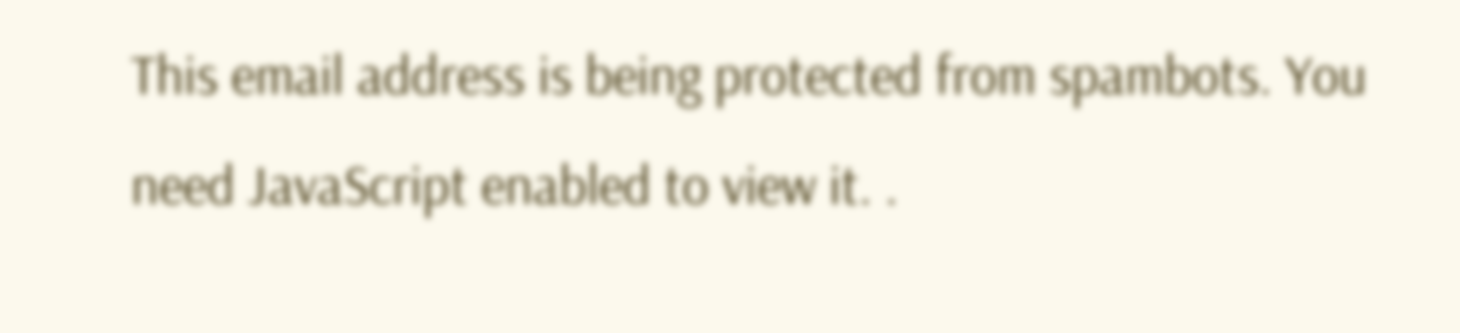This email address is being protected from spambots. You need JavaScript enabled to view it. .